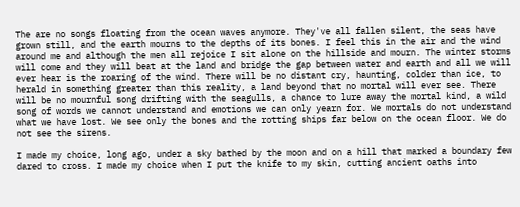The are no songs floating from the ocean waves anymore. They've all fallen silent, the seas have grown still, and the earth mourns to the depths of its bones. I feel this in the air and the wind around me and although the men all rejoice I sit alone on the hillside and mourn. The winter storms will come and they will beat at the land and bridge the gap between water and earth and all we will ever hear is the roaring of the wind. There will be no distant cry, haunting, colder than ice, to herald in something greater than this reality, a land beyond that no mortal will ever see. There will be no mournful song drifting with the seagulls, a chance to lure away the mortal kind, a wild song of words we cannot understand and emotions we can only yearn for. We mortals do not understand what we have lost. We see only the bones and the rotting ships far below on the ocean floor. We do not see the sirens.

I made my choice, long ago, under a sky bathed by the moon and on a hill that marked a boundary few dared to cross. I made my choice when I put the knife to my skin, cutting ancient oaths into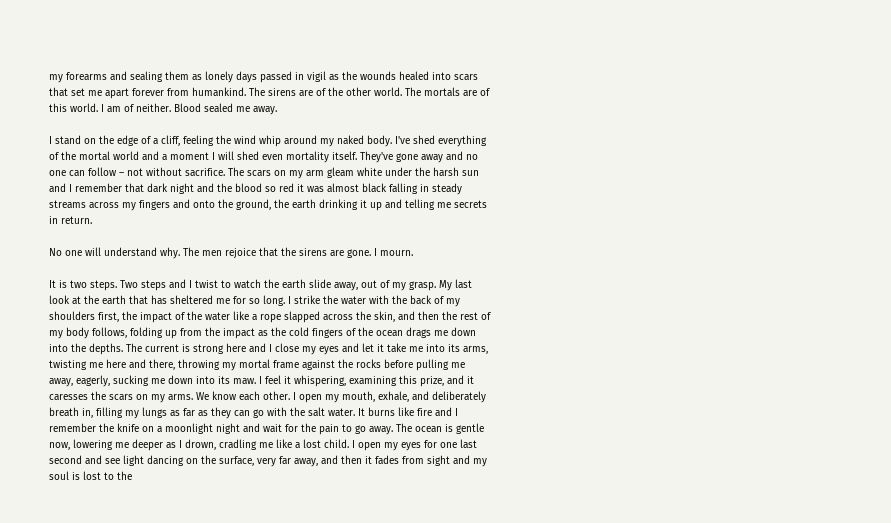my forearms and sealing them as lonely days passed in vigil as the wounds healed into scars that set me apart forever from humankind. The sirens are of the other world. The mortals are of this world. I am of neither. Blood sealed me away.

I stand on the edge of a cliff, feeling the wind whip around my naked body. I've shed everything of the mortal world and a moment I will shed even mortality itself. They've gone away and no one can follow – not without sacrifice. The scars on my arm gleam white under the harsh sun and I remember that dark night and the blood so red it was almost black falling in steady streams across my fingers and onto the ground, the earth drinking it up and telling me secrets in return.

No one will understand why. The men rejoice that the sirens are gone. I mourn.

It is two steps. Two steps and I twist to watch the earth slide away, out of my grasp. My last look at the earth that has sheltered me for so long. I strike the water with the back of my shoulders first, the impact of the water like a rope slapped across the skin, and then the rest of my body follows, folding up from the impact as the cold fingers of the ocean drags me down into the depths. The current is strong here and I close my eyes and let it take me into its arms, twisting me here and there, throwing my mortal frame against the rocks before pulling me away, eagerly, sucking me down into its maw. I feel it whispering, examining this prize, and it caresses the scars on my arms. We know each other. I open my mouth, exhale, and deliberately breath in, filling my lungs as far as they can go with the salt water. It burns like fire and I remember the knife on a moonlight night and wait for the pain to go away. The ocean is gentle now, lowering me deeper as I drown, cradling me like a lost child. I open my eyes for one last second and see light dancing on the surface, very far away, and then it fades from sight and my soul is lost to the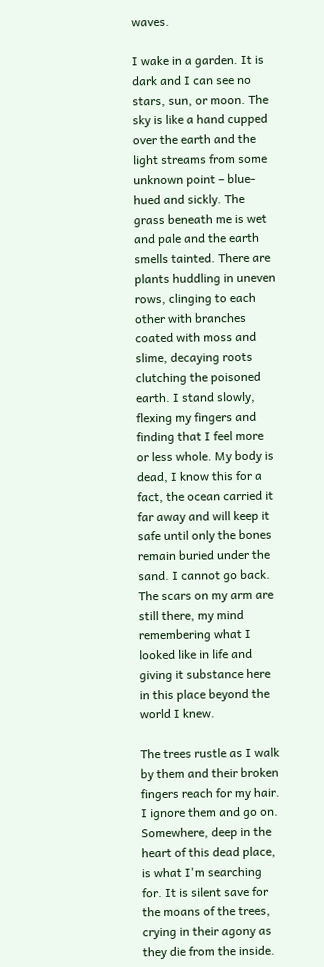waves.

I wake in a garden. It is dark and I can see no stars, sun, or moon. The sky is like a hand cupped over the earth and the light streams from some unknown point – blue-hued and sickly. The grass beneath me is wet and pale and the earth smells tainted. There are plants huddling in uneven rows, clinging to each other with branches coated with moss and slime, decaying roots clutching the poisoned earth. I stand slowly, flexing my fingers and finding that I feel more or less whole. My body is dead, I know this for a fact, the ocean carried it far away and will keep it safe until only the bones remain buried under the sand. I cannot go back. The scars on my arm are still there, my mind remembering what I looked like in life and giving it substance here in this place beyond the world I knew.

The trees rustle as I walk by them and their broken fingers reach for my hair. I ignore them and go on. Somewhere, deep in the heart of this dead place, is what I'm searching for. It is silent save for the moans of the trees, crying in their agony as they die from the inside.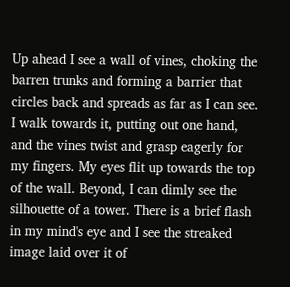Up ahead I see a wall of vines, choking the barren trunks and forming a barrier that circles back and spreads as far as I can see. I walk towards it, putting out one hand, and the vines twist and grasp eagerly for my fingers. My eyes flit up towards the top of the wall. Beyond, I can dimly see the silhouette of a tower. There is a brief flash in my mind's eye and I see the streaked image laid over it of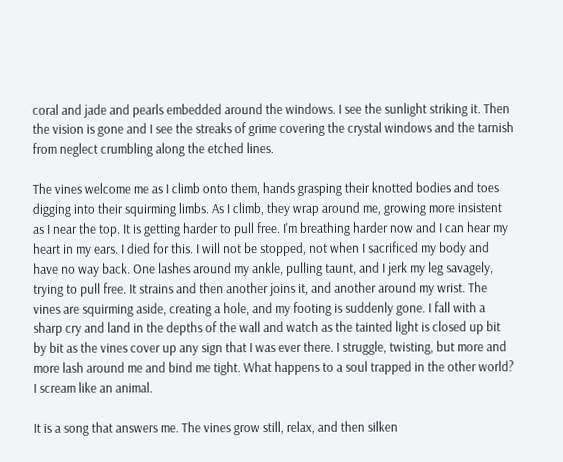coral and jade and pearls embedded around the windows. I see the sunlight striking it. Then the vision is gone and I see the streaks of grime covering the crystal windows and the tarnish from neglect crumbling along the etched lines.

The vines welcome me as I climb onto them, hands grasping their knotted bodies and toes digging into their squirming limbs. As I climb, they wrap around me, growing more insistent as I near the top. It is getting harder to pull free. I'm breathing harder now and I can hear my heart in my ears. I died for this. I will not be stopped, not when I sacrificed my body and have no way back. One lashes around my ankle, pulling taunt, and I jerk my leg savagely, trying to pull free. It strains and then another joins it, and another around my wrist. The vines are squirming aside, creating a hole, and my footing is suddenly gone. I fall with a sharp cry and land in the depths of the wall and watch as the tainted light is closed up bit by bit as the vines cover up any sign that I was ever there. I struggle, twisting, but more and more lash around me and bind me tight. What happens to a soul trapped in the other world? I scream like an animal.

It is a song that answers me. The vines grow still, relax, and then silken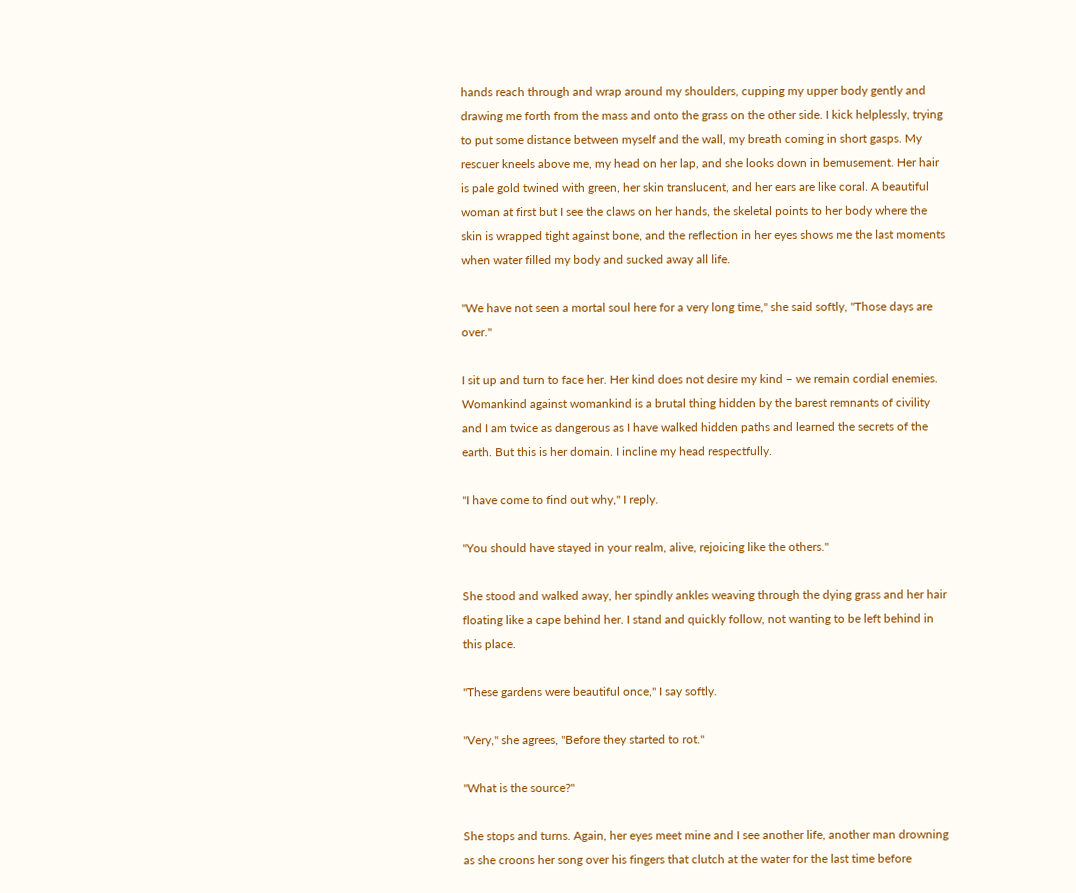hands reach through and wrap around my shoulders, cupping my upper body gently and drawing me forth from the mass and onto the grass on the other side. I kick helplessly, trying to put some distance between myself and the wall, my breath coming in short gasps. My rescuer kneels above me, my head on her lap, and she looks down in bemusement. Her hair is pale gold twined with green, her skin translucent, and her ears are like coral. A beautiful woman at first but I see the claws on her hands, the skeletal points to her body where the skin is wrapped tight against bone, and the reflection in her eyes shows me the last moments when water filled my body and sucked away all life.

"We have not seen a mortal soul here for a very long time," she said softly, "Those days are over."

I sit up and turn to face her. Her kind does not desire my kind – we remain cordial enemies. Womankind against womankind is a brutal thing hidden by the barest remnants of civility and I am twice as dangerous as I have walked hidden paths and learned the secrets of the earth. But this is her domain. I incline my head respectfully.

"I have come to find out why," I reply.

"You should have stayed in your realm, alive, rejoicing like the others."

She stood and walked away, her spindly ankles weaving through the dying grass and her hair floating like a cape behind her. I stand and quickly follow, not wanting to be left behind in this place.

"These gardens were beautiful once," I say softly.

"Very," she agrees, "Before they started to rot."

"What is the source?"

She stops and turns. Again, her eyes meet mine and I see another life, another man drowning as she croons her song over his fingers that clutch at the water for the last time before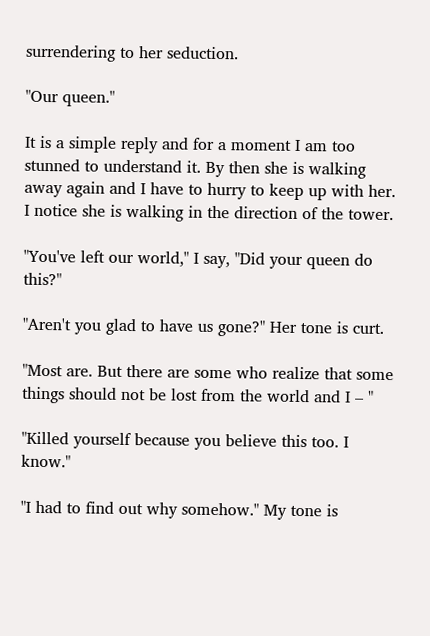surrendering to her seduction.

"Our queen."

It is a simple reply and for a moment I am too stunned to understand it. By then she is walking away again and I have to hurry to keep up with her. I notice she is walking in the direction of the tower.

"You've left our world," I say, "Did your queen do this?"

"Aren't you glad to have us gone?" Her tone is curt.

"Most are. But there are some who realize that some things should not be lost from the world and I – "

"Killed yourself because you believe this too. I know."

"I had to find out why somehow." My tone is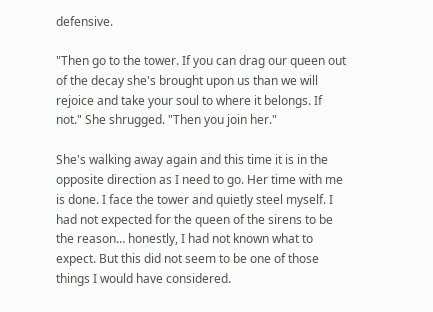defensive.

"Then go to the tower. If you can drag our queen out of the decay she's brought upon us than we will rejoice and take your soul to where it belongs. If not." She shrugged. "Then you join her."

She's walking away again and this time it is in the opposite direction as I need to go. Her time with me is done. I face the tower and quietly steel myself. I had not expected for the queen of the sirens to be the reason… honestly, I had not known what to expect. But this did not seem to be one of those things I would have considered.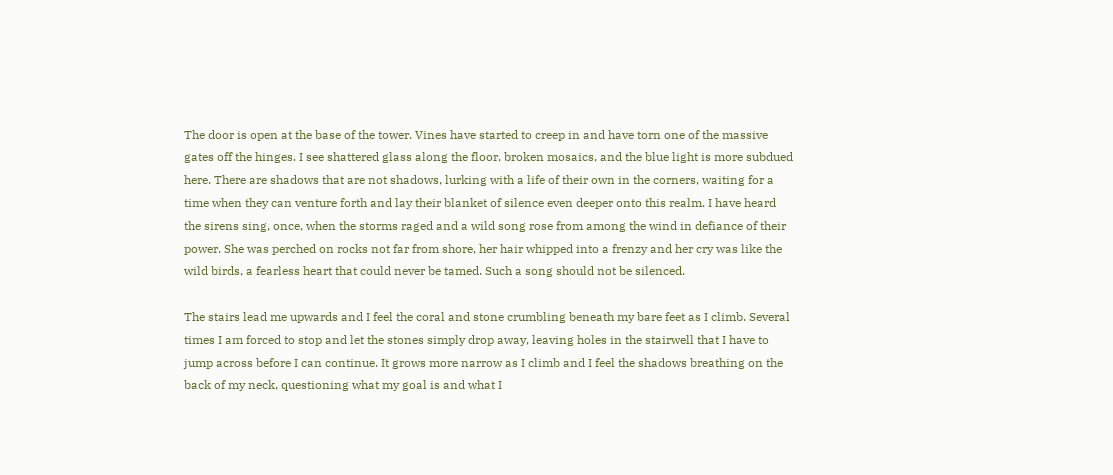The door is open at the base of the tower. Vines have started to creep in and have torn one of the massive gates off the hinges. I see shattered glass along the floor, broken mosaics, and the blue light is more subdued here. There are shadows that are not shadows, lurking with a life of their own in the corners, waiting for a time when they can venture forth and lay their blanket of silence even deeper onto this realm. I have heard the sirens sing, once, when the storms raged and a wild song rose from among the wind in defiance of their power. She was perched on rocks not far from shore, her hair whipped into a frenzy and her cry was like the wild birds, a fearless heart that could never be tamed. Such a song should not be silenced.

The stairs lead me upwards and I feel the coral and stone crumbling beneath my bare feet as I climb. Several times I am forced to stop and let the stones simply drop away, leaving holes in the stairwell that I have to jump across before I can continue. It grows more narrow as I climb and I feel the shadows breathing on the back of my neck, questioning what my goal is and what I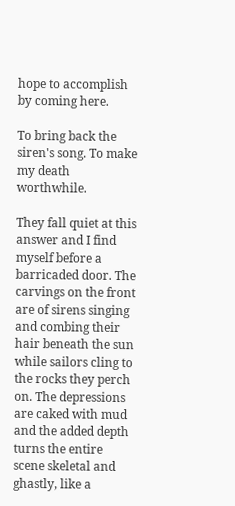hope to accomplish by coming here.

To bring back the siren's song. To make my death worthwhile.

They fall quiet at this answer and I find myself before a barricaded door. The carvings on the front are of sirens singing and combing their hair beneath the sun while sailors cling to the rocks they perch on. The depressions are caked with mud and the added depth turns the entire scene skeletal and ghastly, like a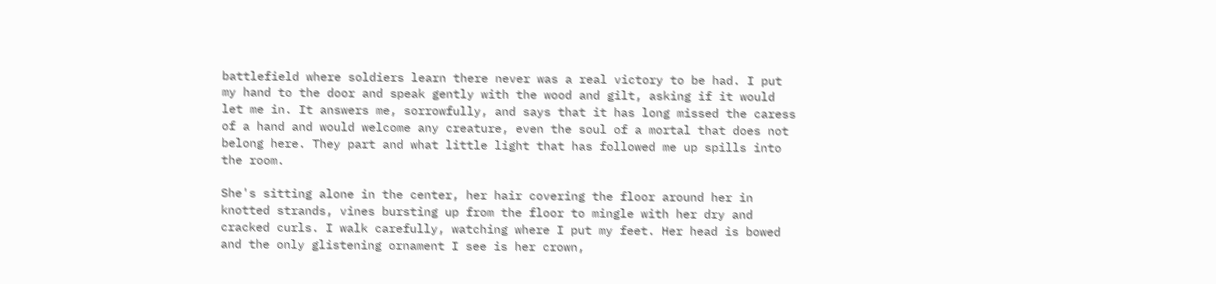battlefield where soldiers learn there never was a real victory to be had. I put my hand to the door and speak gently with the wood and gilt, asking if it would let me in. It answers me, sorrowfully, and says that it has long missed the caress of a hand and would welcome any creature, even the soul of a mortal that does not belong here. They part and what little light that has followed me up spills into the room.

She's sitting alone in the center, her hair covering the floor around her in knotted strands, vines bursting up from the floor to mingle with her dry and cracked curls. I walk carefully, watching where I put my feet. Her head is bowed and the only glistening ornament I see is her crown,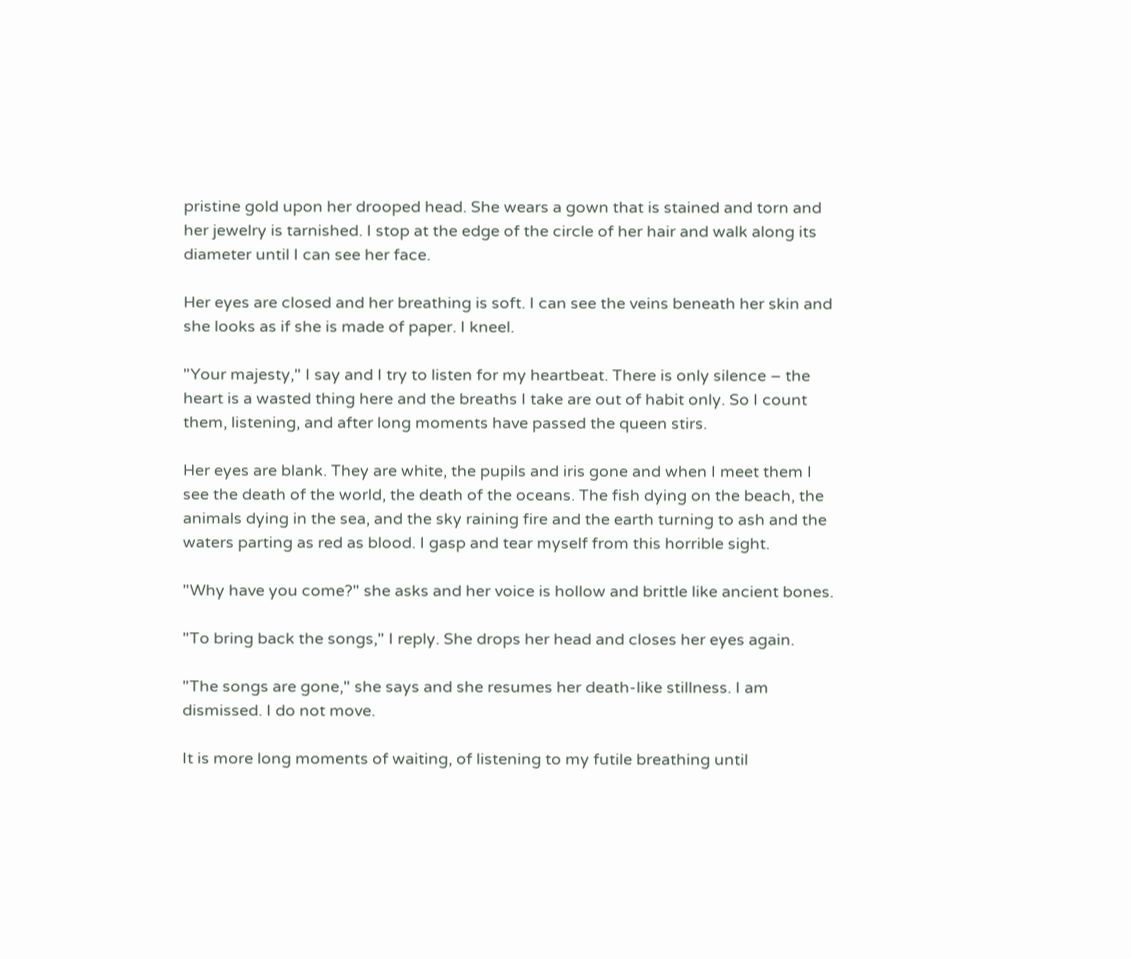pristine gold upon her drooped head. She wears a gown that is stained and torn and her jewelry is tarnished. I stop at the edge of the circle of her hair and walk along its diameter until I can see her face.

Her eyes are closed and her breathing is soft. I can see the veins beneath her skin and she looks as if she is made of paper. I kneel.

"Your majesty," I say and I try to listen for my heartbeat. There is only silence – the heart is a wasted thing here and the breaths I take are out of habit only. So I count them, listening, and after long moments have passed the queen stirs.

Her eyes are blank. They are white, the pupils and iris gone and when I meet them I see the death of the world, the death of the oceans. The fish dying on the beach, the animals dying in the sea, and the sky raining fire and the earth turning to ash and the waters parting as red as blood. I gasp and tear myself from this horrible sight.

"Why have you come?" she asks and her voice is hollow and brittle like ancient bones.

"To bring back the songs," I reply. She drops her head and closes her eyes again.

"The songs are gone," she says and she resumes her death-like stillness. I am dismissed. I do not move.

It is more long moments of waiting, of listening to my futile breathing until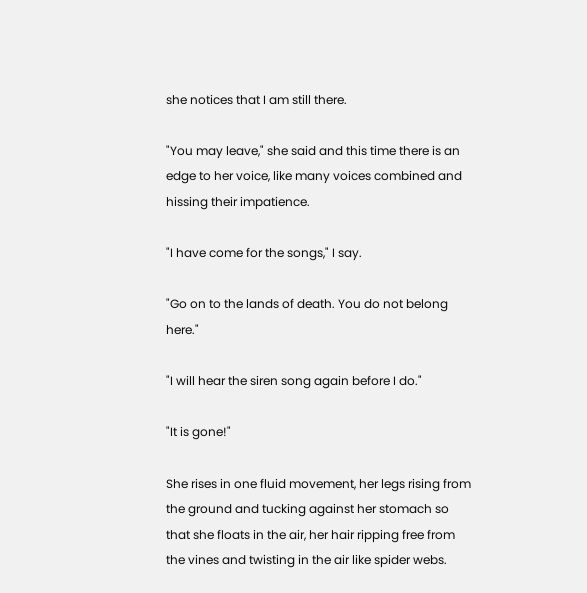she notices that I am still there.

"You may leave," she said and this time there is an edge to her voice, like many voices combined and hissing their impatience.

"I have come for the songs," I say.

"Go on to the lands of death. You do not belong here."

"I will hear the siren song again before I do."

"It is gone!"

She rises in one fluid movement, her legs rising from the ground and tucking against her stomach so that she floats in the air, her hair ripping free from the vines and twisting in the air like spider webs.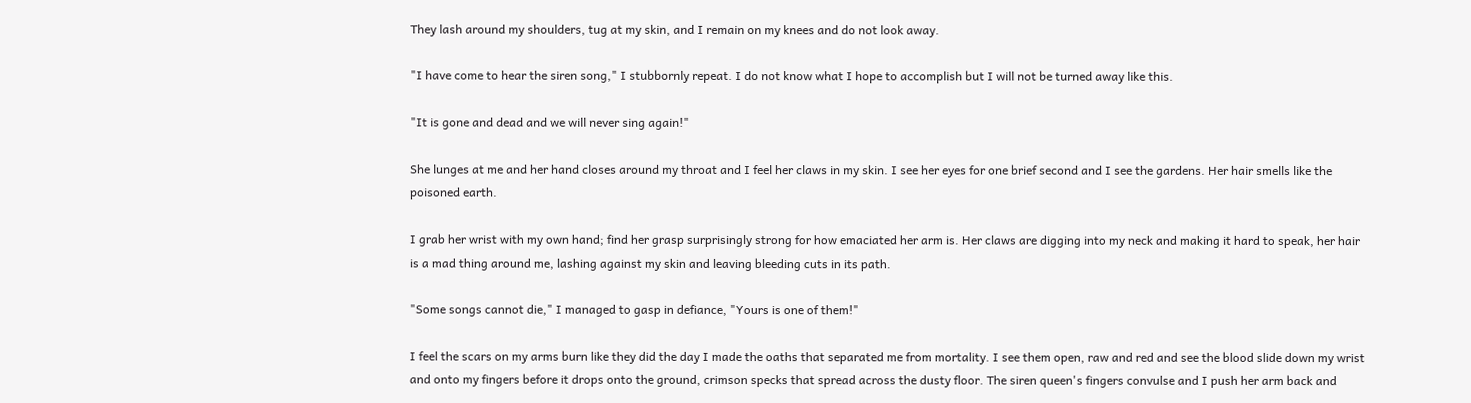They lash around my shoulders, tug at my skin, and I remain on my knees and do not look away.

"I have come to hear the siren song," I stubbornly repeat. I do not know what I hope to accomplish but I will not be turned away like this.

"It is gone and dead and we will never sing again!"

She lunges at me and her hand closes around my throat and I feel her claws in my skin. I see her eyes for one brief second and I see the gardens. Her hair smells like the poisoned earth.

I grab her wrist with my own hand; find her grasp surprisingly strong for how emaciated her arm is. Her claws are digging into my neck and making it hard to speak, her hair is a mad thing around me, lashing against my skin and leaving bleeding cuts in its path.

"Some songs cannot die," I managed to gasp in defiance, "Yours is one of them!"

I feel the scars on my arms burn like they did the day I made the oaths that separated me from mortality. I see them open, raw and red and see the blood slide down my wrist and onto my fingers before it drops onto the ground, crimson specks that spread across the dusty floor. The siren queen's fingers convulse and I push her arm back and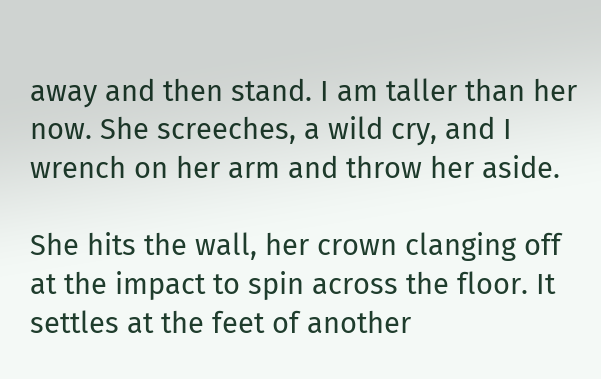away and then stand. I am taller than her now. She screeches, a wild cry, and I wrench on her arm and throw her aside.

She hits the wall, her crown clanging off at the impact to spin across the floor. It settles at the feet of another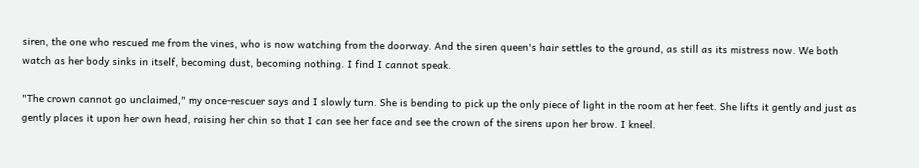siren, the one who rescued me from the vines, who is now watching from the doorway. And the siren queen's hair settles to the ground, as still as its mistress now. We both watch as her body sinks in itself, becoming dust, becoming nothing. I find I cannot speak.

"The crown cannot go unclaimed," my once-rescuer says and I slowly turn. She is bending to pick up the only piece of light in the room at her feet. She lifts it gently and just as gently places it upon her own head, raising her chin so that I can see her face and see the crown of the sirens upon her brow. I kneel.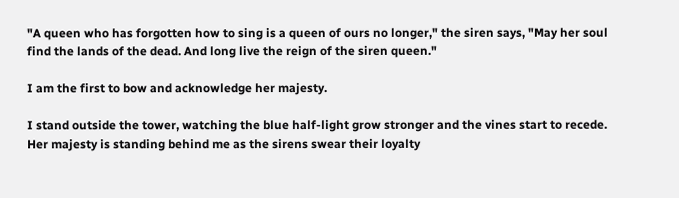"A queen who has forgotten how to sing is a queen of ours no longer," the siren says, "May her soul find the lands of the dead. And long live the reign of the siren queen."

I am the first to bow and acknowledge her majesty.

I stand outside the tower, watching the blue half-light grow stronger and the vines start to recede. Her majesty is standing behind me as the sirens swear their loyalty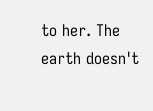to her. The earth doesn't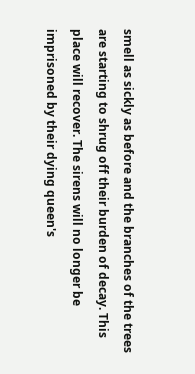smell as sickly as before and the branches of the trees are starting to shrug off their burden of decay. This place will recover. The sirens will no longer be imprisoned by their dying queen's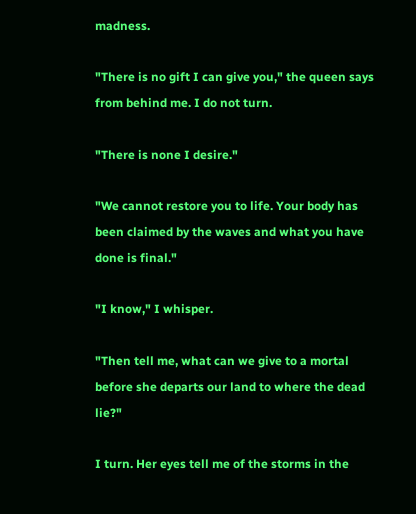madness.

"There is no gift I can give you," the queen says from behind me. I do not turn.

"There is none I desire."

"We cannot restore you to life. Your body has been claimed by the waves and what you have done is final."

"I know," I whisper.

"Then tell me, what can we give to a mortal before she departs our land to where the dead lie?"

I turn. Her eyes tell me of the storms in the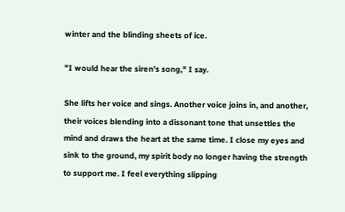winter and the blinding sheets of ice.

"I would hear the siren's song," I say.

She lifts her voice and sings. Another voice joins in, and another, their voices blending into a dissonant tone that unsettles the mind and draws the heart at the same time. I close my eyes and sink to the ground, my spirit body no longer having the strength to support me. I feel everything slipping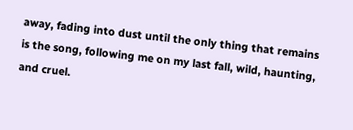away, fading into dust until the only thing that remains is the song, following me on my last fall, wild, haunting, and cruel.